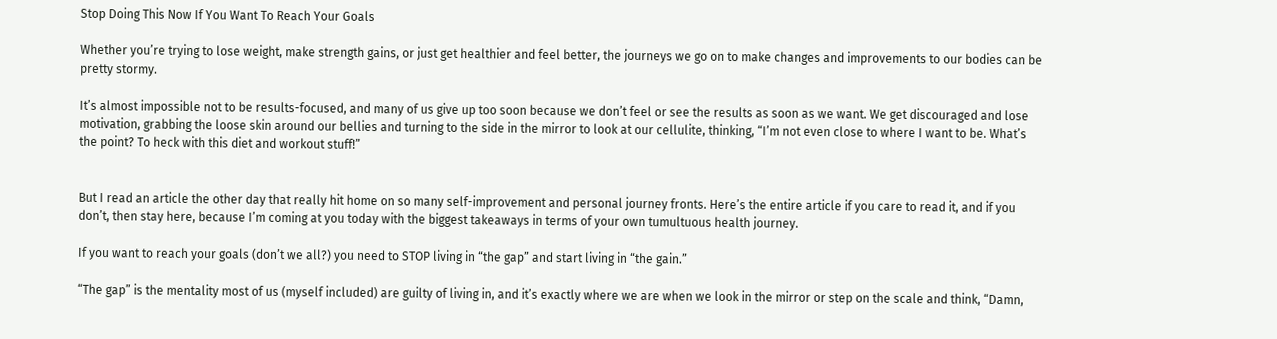Stop Doing This Now If You Want To Reach Your Goals

Whether you’re trying to lose weight, make strength gains, or just get healthier and feel better, the journeys we go on to make changes and improvements to our bodies can be pretty stormy.

It’s almost impossible not to be results-focused, and many of us give up too soon because we don’t feel or see the results as soon as we want. We get discouraged and lose motivation, grabbing the loose skin around our bellies and turning to the side in the mirror to look at our cellulite, thinking, “I’m not even close to where I want to be. What’s the point? To heck with this diet and workout stuff!”


But I read an article the other day that really hit home on so many self-improvement and personal journey fronts. Here’s the entire article if you care to read it, and if you don’t, then stay here, because I’m coming at you today with the biggest takeaways in terms of your own tumultuous health journey.

If you want to reach your goals (don’t we all?) you need to STOP living in “the gap” and start living in “the gain.”

“The gap” is the mentality most of us (myself included) are guilty of living in, and it’s exactly where we are when we look in the mirror or step on the scale and think, “Damn,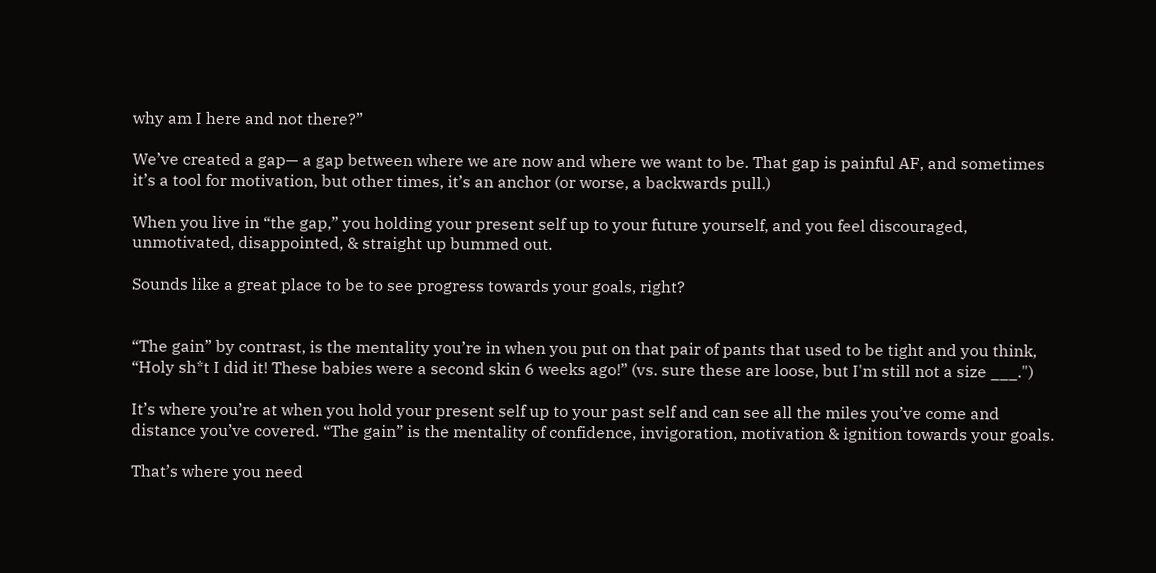why am I here and not there?”

We’ve created a gap— a gap between where we are now and where we want to be. That gap is painful AF, and sometimes it’s a tool for motivation, but other times, it’s an anchor (or worse, a backwards pull.)

When you live in “the gap,” you holding your present self up to your future yourself, and you feel discouraged, unmotivated, disappointed, & straight up bummed out.

Sounds like a great place to be to see progress towards your goals, right?


“The gain” by contrast, is the mentality you’re in when you put on that pair of pants that used to be tight and you think, “Holy sh*t I did it! These babies were a second skin 6 weeks ago!” (vs. sure these are loose, but I'm still not a size ___.")

It’s where you’re at when you hold your present self up to your past self and can see all the miles you’ve come and distance you’ve covered. “The gain” is the mentality of confidence, invigoration, motivation & ignition towards your goals.

That’s where you need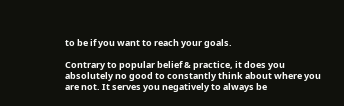to be if you want to reach your goals.

Contrary to popular belief & practice, it does you absolutely no good to constantly think about where you are not. It serves you negatively to always be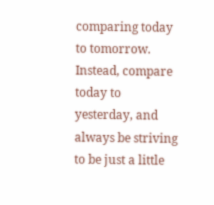comparing today to tomorrow. Instead, compare today to yesterday, and always be striving to be just a little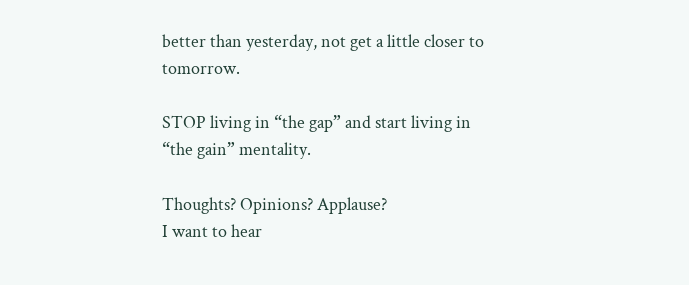better than yesterday, not get a little closer to tomorrow.

STOP living in “the gap” and start living in “the gain” mentality.

Thoughts? Opinions? Applause?
I want to hear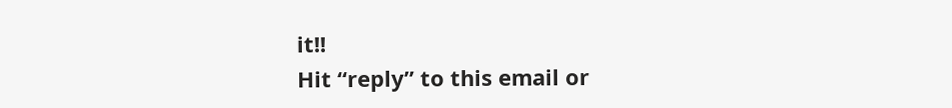it!!
Hit “reply” to this email or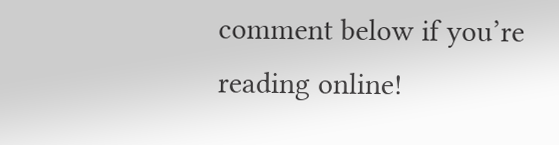comment below if you’re reading online!